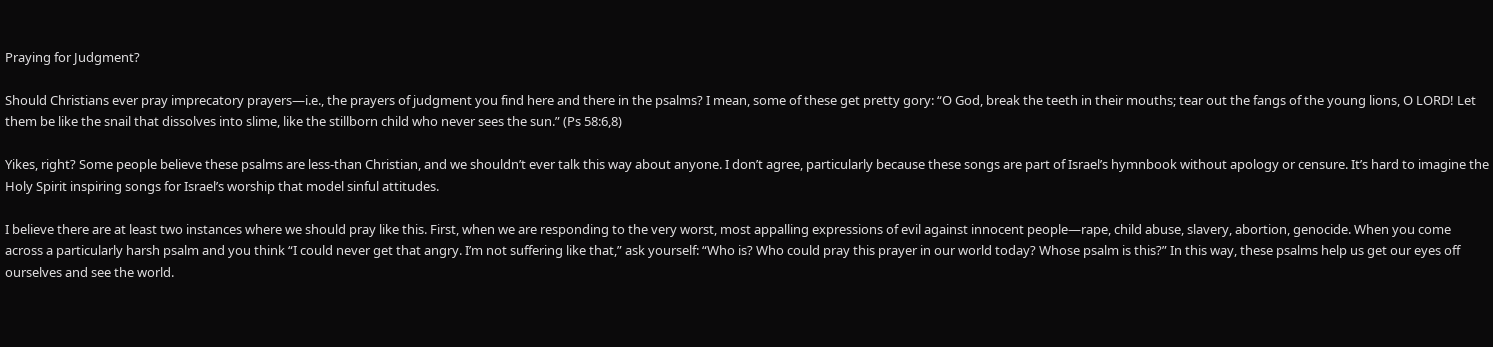Praying for Judgment?

Should Christians ever pray imprecatory prayers—i.e., the prayers of judgment you find here and there in the psalms? I mean, some of these get pretty gory: “O God, break the teeth in their mouths; tear out the fangs of the young lions, O LORD! Let them be like the snail that dissolves into slime, like the stillborn child who never sees the sun.” (Ps 58:6,8)

Yikes, right? Some people believe these psalms are less-than Christian, and we shouldn’t ever talk this way about anyone. I don’t agree, particularly because these songs are part of Israel’s hymnbook without apology or censure. It’s hard to imagine the Holy Spirit inspiring songs for Israel’s worship that model sinful attitudes.

I believe there are at least two instances where we should pray like this. First, when we are responding to the very worst, most appalling expressions of evil against innocent people—rape, child abuse, slavery, abortion, genocide. When you come across a particularly harsh psalm and you think “I could never get that angry. I’m not suffering like that,” ask yourself: “Who is? Who could pray this prayer in our world today? Whose psalm is this?” In this way, these psalms help us get our eyes off ourselves and see the world.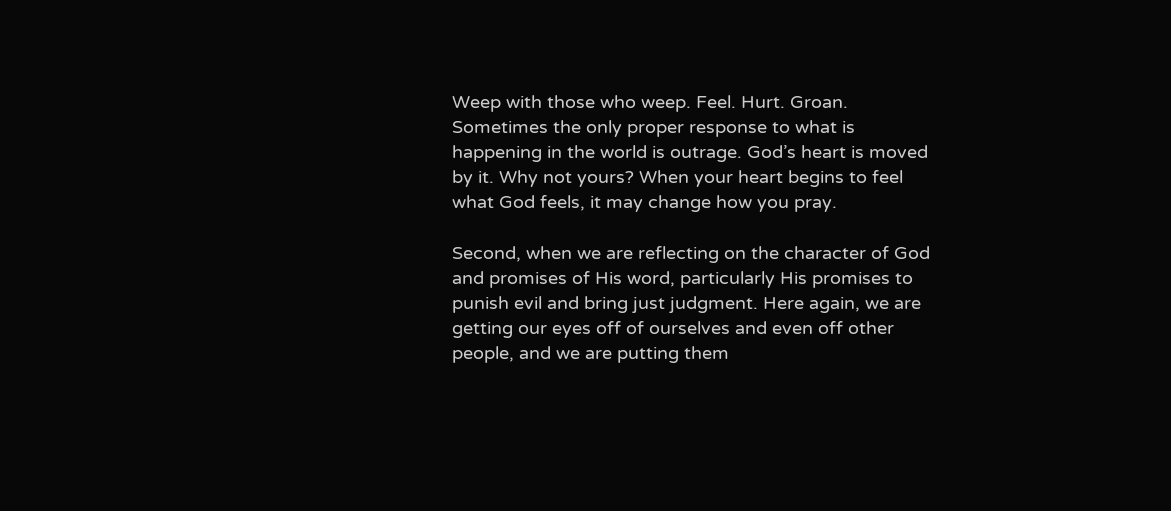Weep with those who weep. Feel. Hurt. Groan. Sometimes the only proper response to what is happening in the world is outrage. God’s heart is moved by it. Why not yours? When your heart begins to feel what God feels, it may change how you pray.

Second, when we are reflecting on the character of God and promises of His word, particularly His promises to punish evil and bring just judgment. Here again, we are getting our eyes off of ourselves and even off other people, and we are putting them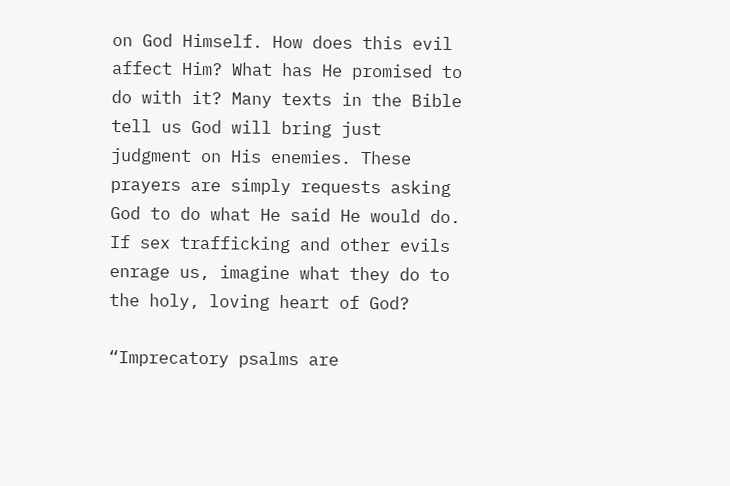on God Himself. How does this evil affect Him? What has He promised to do with it? Many texts in the Bible tell us God will bring just judgment on His enemies. These prayers are simply requests asking God to do what He said He would do. If sex trafficking and other evils enrage us, imagine what they do to the holy, loving heart of God?

“Imprecatory psalms are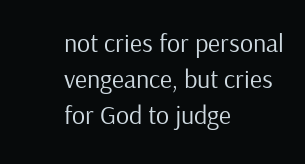not cries for personal vengeance, but cries for God to judge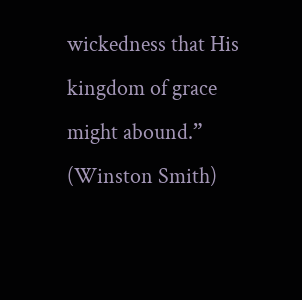wickedness that His kingdom of grace might abound.” (Winston Smith)